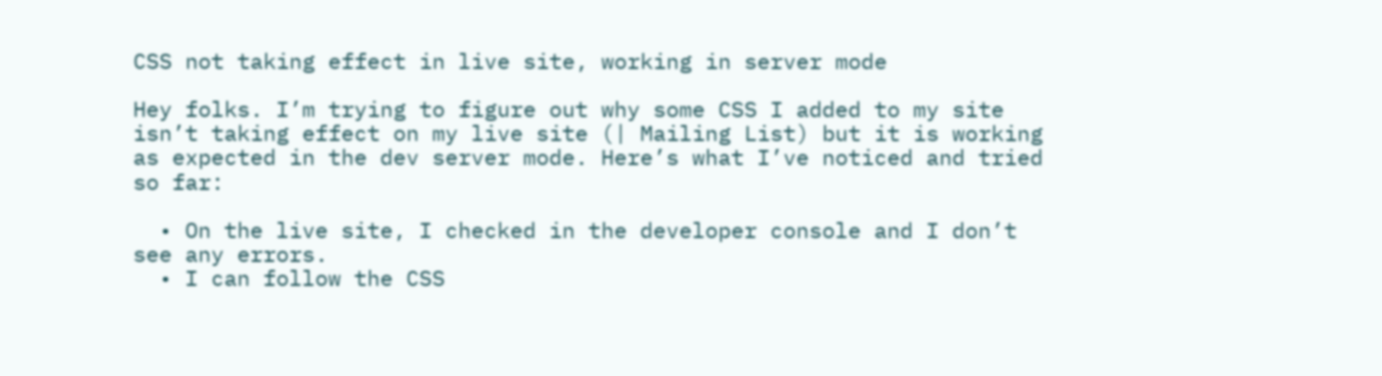CSS not taking effect in live site, working in server mode

Hey folks. I’m trying to figure out why some CSS I added to my site isn’t taking effect on my live site (| Mailing List) but it is working as expected in the dev server mode. Here’s what I’ve noticed and tried so far:

  • On the live site, I checked in the developer console and I don’t see any errors.
  • I can follow the CSS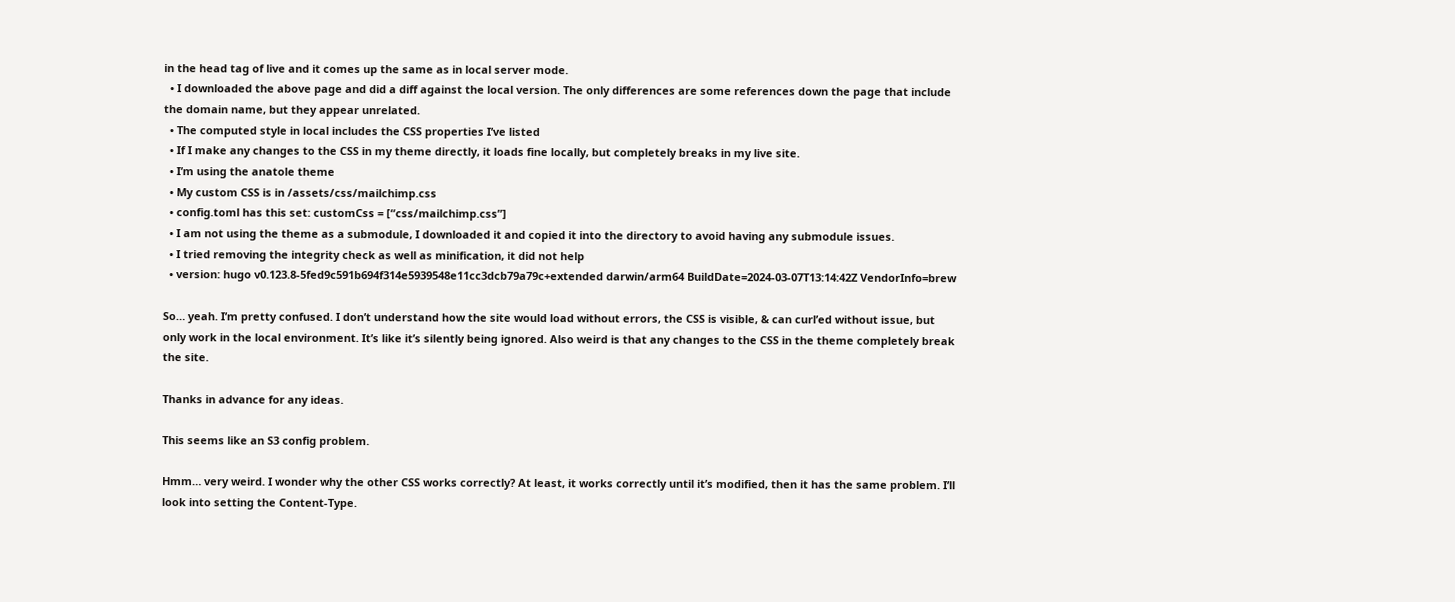in the head tag of live and it comes up the same as in local server mode.
  • I downloaded the above page and did a diff against the local version. The only differences are some references down the page that include the domain name, but they appear unrelated.
  • The computed style in local includes the CSS properties I’ve listed
  • If I make any changes to the CSS in my theme directly, it loads fine locally, but completely breaks in my live site.
  • I’m using the anatole theme
  • My custom CSS is in /assets/css/mailchimp.css
  • config.toml has this set: customCss = [“css/mailchimp.css”]
  • I am not using the theme as a submodule, I downloaded it and copied it into the directory to avoid having any submodule issues.
  • I tried removing the integrity check as well as minification, it did not help
  • version: hugo v0.123.8-5fed9c591b694f314e5939548e11cc3dcb79a79c+extended darwin/arm64 BuildDate=2024-03-07T13:14:42Z VendorInfo=brew

So… yeah. I’m pretty confused. I don’t understand how the site would load without errors, the CSS is visible, & can curl’ed without issue, but only work in the local environment. It’s like it’s silently being ignored. Also weird is that any changes to the CSS in the theme completely break the site.

Thanks in advance for any ideas.

This seems like an S3 config problem.

Hmm… very weird. I wonder why the other CSS works correctly? At least, it works correctly until it’s modified, then it has the same problem. I’ll look into setting the Content-Type.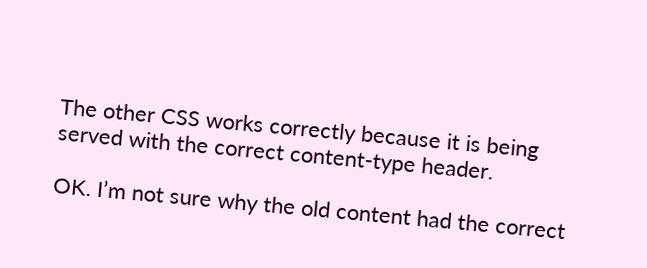The other CSS works correctly because it is being served with the correct content-type header.

OK. I’m not sure why the old content had the correct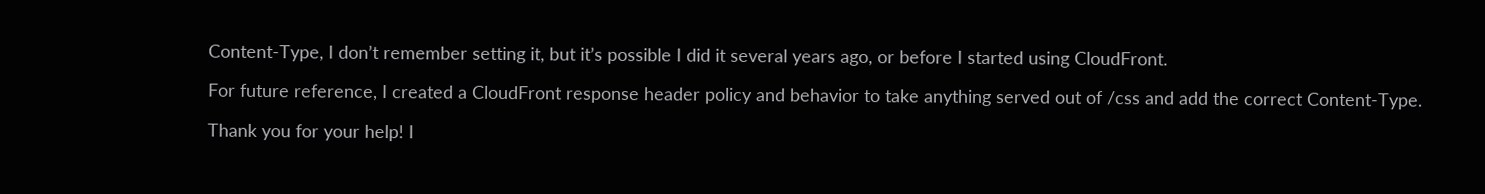Content-Type, I don’t remember setting it, but it’s possible I did it several years ago, or before I started using CloudFront.

For future reference, I created a CloudFront response header policy and behavior to take anything served out of /css and add the correct Content-Type.

Thank you for your help! I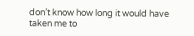don’t know how long it would have taken me to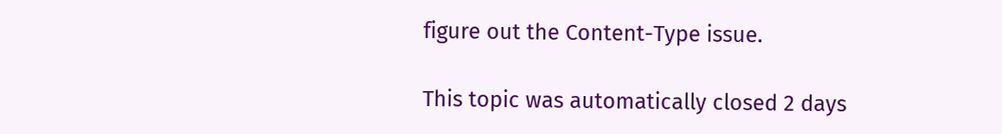figure out the Content-Type issue.

This topic was automatically closed 2 days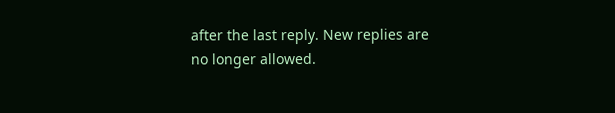after the last reply. New replies are no longer allowed.